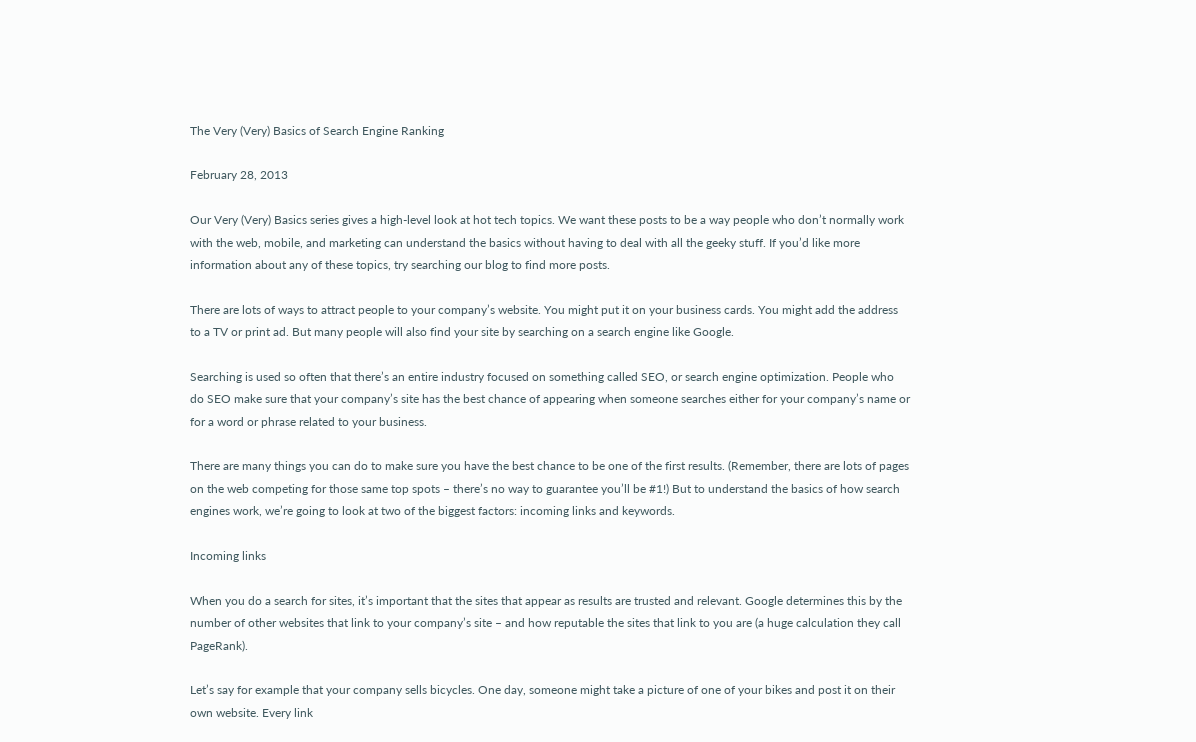The Very (Very) Basics of Search Engine Ranking

February 28, 2013

Our Very (Very) Basics series gives a high-level look at hot tech topics. We want these posts to be a way people who don’t normally work with the web, mobile, and marketing can understand the basics without having to deal with all the geeky stuff. If you’d like more information about any of these topics, try searching our blog to find more posts.

There are lots of ways to attract people to your company’s website. You might put it on your business cards. You might add the address to a TV or print ad. But many people will also find your site by searching on a search engine like Google.

Searching is used so often that there’s an entire industry focused on something called SEO, or search engine optimization. People who do SEO make sure that your company’s site has the best chance of appearing when someone searches either for your company’s name or for a word or phrase related to your business.

There are many things you can do to make sure you have the best chance to be one of the first results. (Remember, there are lots of pages on the web competing for those same top spots – there’s no way to guarantee you’ll be #1!) But to understand the basics of how search engines work, we’re going to look at two of the biggest factors: incoming links and keywords.

Incoming links

When you do a search for sites, it’s important that the sites that appear as results are trusted and relevant. Google determines this by the number of other websites that link to your company’s site – and how reputable the sites that link to you are (a huge calculation they call PageRank).

Let’s say for example that your company sells bicycles. One day, someone might take a picture of one of your bikes and post it on their own website. Every link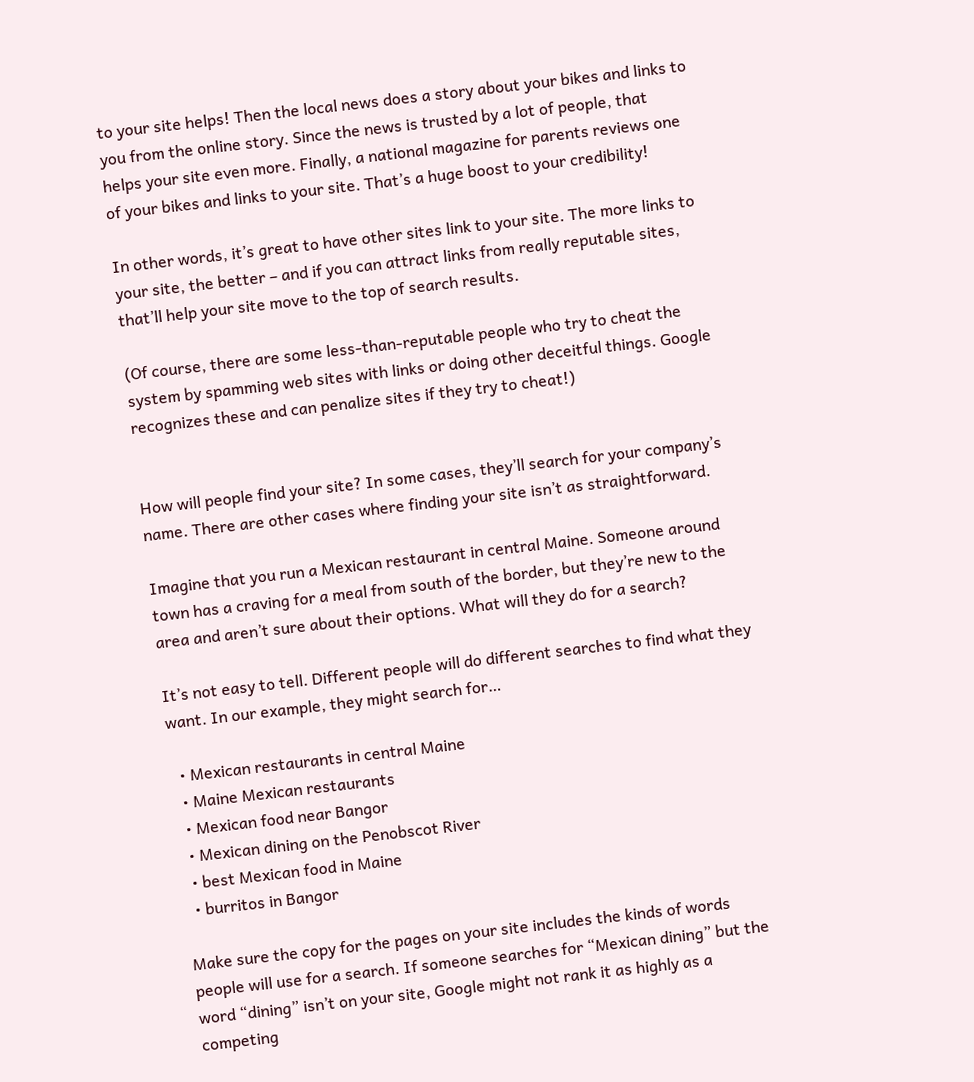to your site helps! Then the local news does a story about your bikes and links to you from the online story. Since the news is trusted by a lot of people, that helps your site even more. Finally, a national magazine for parents reviews one of your bikes and links to your site. That’s a huge boost to your credibility!

In other words, it’s great to have other sites link to your site. The more links to your site, the better – and if you can attract links from really reputable sites, that’ll help your site move to the top of search results.

(Of course, there are some less-than-reputable people who try to cheat the system by spamming web sites with links or doing other deceitful things. Google recognizes these and can penalize sites if they try to cheat!)


How will people find your site? In some cases, they’ll search for your company’s name. There are other cases where finding your site isn’t as straightforward.

Imagine that you run a Mexican restaurant in central Maine. Someone around town has a craving for a meal from south of the border, but they’re new to the area and aren’t sure about their options. What will they do for a search?

It’s not easy to tell. Different people will do different searches to find what they want. In our example, they might search for…

  • Mexican restaurants in central Maine
  • Maine Mexican restaurants
  • Mexican food near Bangor
  • Mexican dining on the Penobscot River
  • best Mexican food in Maine
  • burritos in Bangor

Make sure the copy for the pages on your site includes the kinds of words people will use for a search. If someone searches for “Mexican dining” but the word “dining” isn’t on your site, Google might not rank it as highly as a competing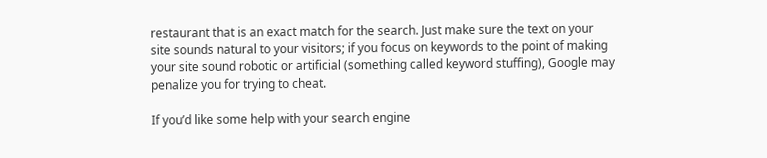restaurant that is an exact match for the search. Just make sure the text on your site sounds natural to your visitors; if you focus on keywords to the point of making your site sound robotic or artificial (something called keyword stuffing), Google may penalize you for trying to cheat.

If you’d like some help with your search engine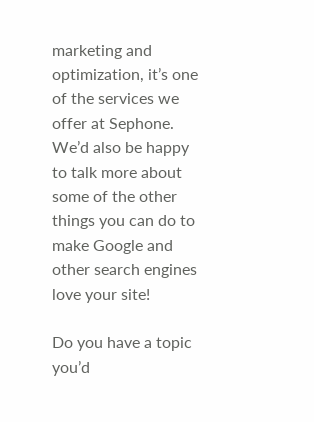marketing and optimization, it’s one of the services we offer at Sephone. We’d also be happy to talk more about some of the other things you can do to make Google and other search engines love your site!

Do you have a topic you’d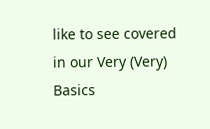like to see covered in our Very (Very) Basics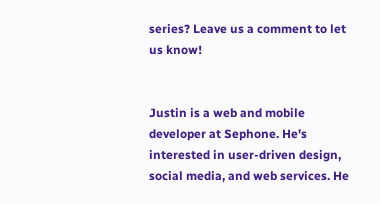series? Leave us a comment to let us know!


Justin is a web and mobile developer at Sephone. He's interested in user-driven design, social media, and web services. He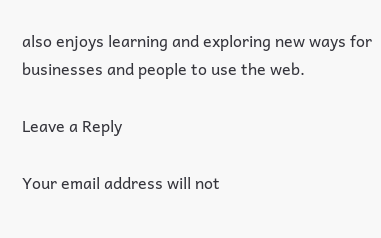also enjoys learning and exploring new ways for businesses and people to use the web.

Leave a Reply

Your email address will not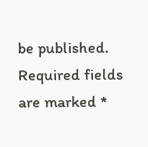be published. Required fields are marked *